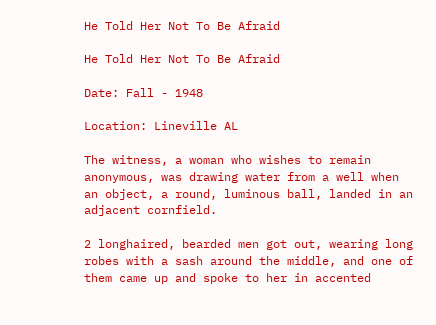He Told Her Not To Be Afraid

He Told Her Not To Be Afraid

Date: Fall - 1948

Location: Lineville AL

The witness, a woman who wishes to remain anonymous, was drawing water from a well when an object, a round, luminous ball, landed in an adjacent cornfield.

2 longhaired, bearded men got out, wearing long robes with a sash around the middle, and one of them came up and spoke to her in accented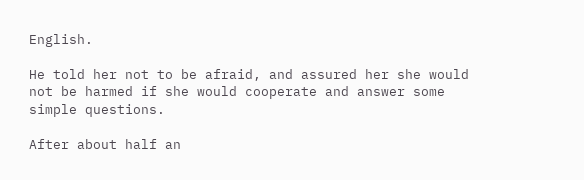English.

He told her not to be afraid, and assured her she would not be harmed if she would cooperate and answer some simple questions.

After about half an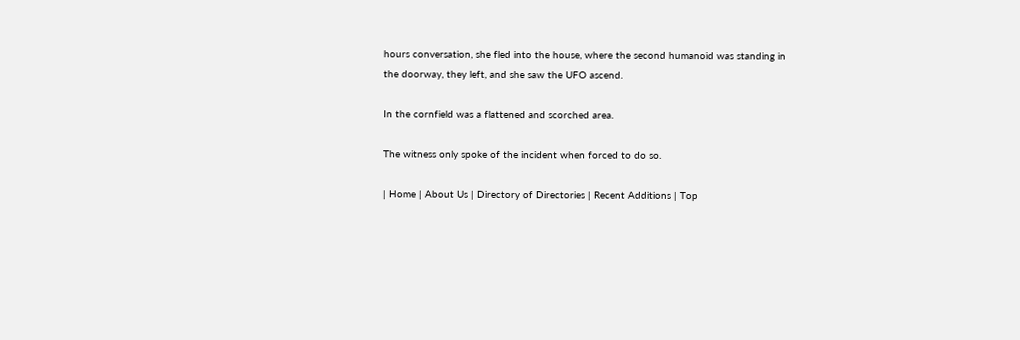hours conversation, she fled into the house, where the second humanoid was standing in the doorway, they left, and she saw the UFO ascend.

In the cornfield was a flattened and scorched area.

The witness only spoke of the incident when forced to do so.

| Home | About Us | Directory of Directories | Recent Additions | Top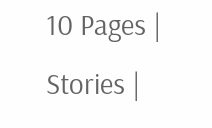10 Pages | Stories |